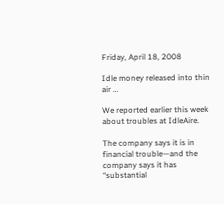Friday, April 18, 2008

Idle money released into thin air …

We reported earlier this week about troubles at IdleAire.

The company says it is in financial trouble—and the company says it has “substantial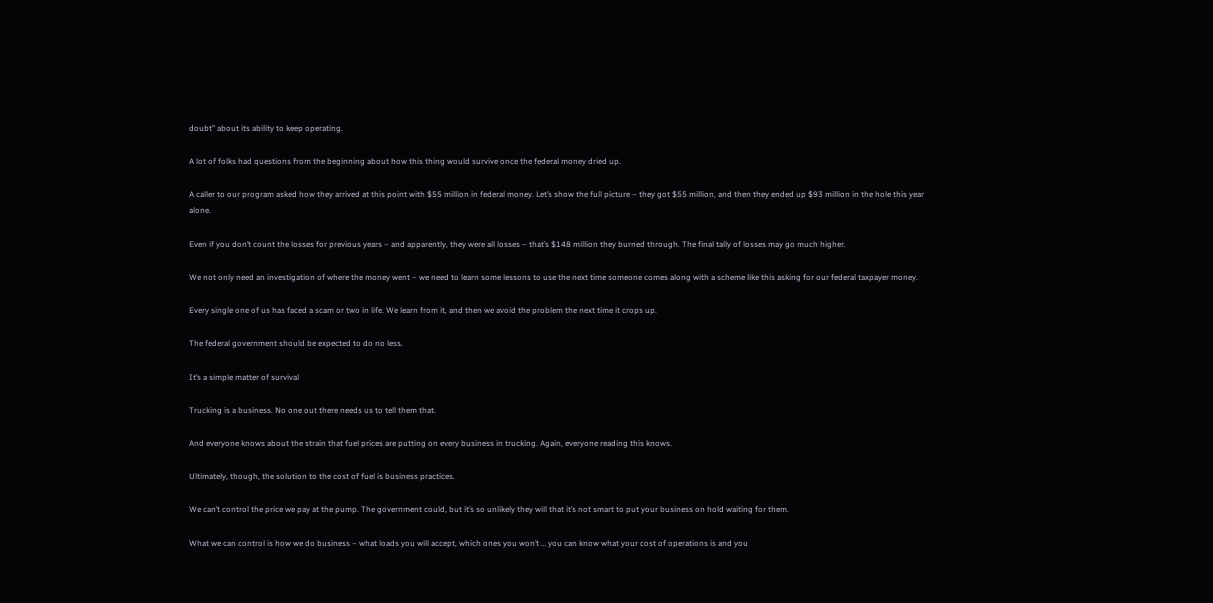doubt” about its ability to keep operating.

A lot of folks had questions from the beginning about how this thing would survive once the federal money dried up.

A caller to our program asked how they arrived at this point with $55 million in federal money. Let’s show the full picture – they got $55 million, and then they ended up $93 million in the hole this year alone.

Even if you don’t count the losses for previous years – and apparently, they were all losses – that’s $148 million they burned through. The final tally of losses may go much higher.

We not only need an investigation of where the money went – we need to learn some lessons to use the next time someone comes along with a scheme like this asking for our federal taxpayer money.

Every single one of us has faced a scam or two in life. We learn from it, and then we avoid the problem the next time it crops up.

The federal government should be expected to do no less.

It’s a simple matter of survival

Trucking is a business. No one out there needs us to tell them that.

And everyone knows about the strain that fuel prices are putting on every business in trucking. Again, everyone reading this knows.

Ultimately, though, the solution to the cost of fuel is business practices.

We can’t control the price we pay at the pump. The government could, but it’s so unlikely they will that it’s not smart to put your business on hold waiting for them.

What we can control is how we do business – what loads you will accept, which ones you won’t … you can know what your cost of operations is and you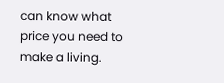can know what price you need to make a living.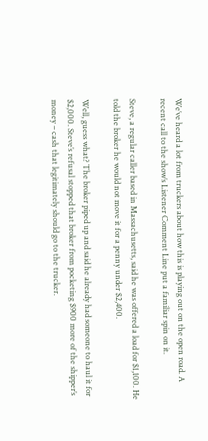We’ve heard a lot from truckers about how this is playing out on the open road. A recent call to the show’s Listener Comment Line put a familiar spin on it.

Steve, a regular caller based in Massachusetts, said he was offered a load for $1,100. He told the broker he would not move it for a penny under $2,400.

Well, guess what? The broker piped up and said he already had someone to haul it for $2,000. Steve’s refusal stopped that broker from pocketing $900 more of the shipper’s money – cash that legitimately should go to the trucker.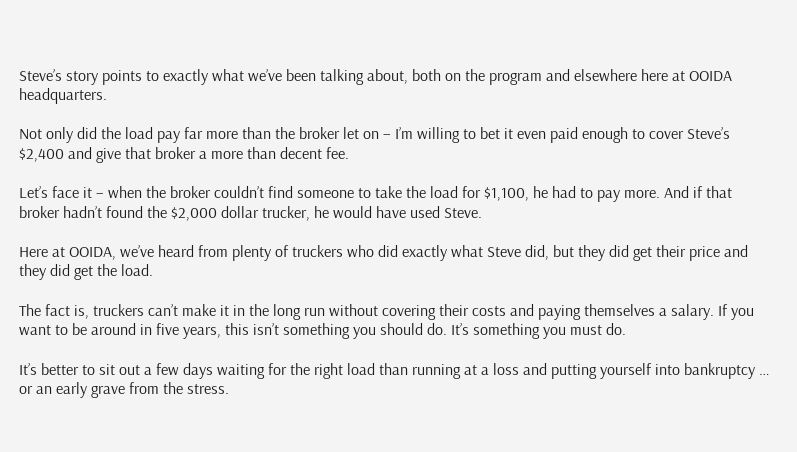Steve’s story points to exactly what we’ve been talking about, both on the program and elsewhere here at OOIDA headquarters.

Not only did the load pay far more than the broker let on – I’m willing to bet it even paid enough to cover Steve’s $2,400 and give that broker a more than decent fee.

Let’s face it – when the broker couldn’t find someone to take the load for $1,100, he had to pay more. And if that broker hadn’t found the $2,000 dollar trucker, he would have used Steve.

Here at OOIDA, we’ve heard from plenty of truckers who did exactly what Steve did, but they did get their price and they did get the load.

The fact is, truckers can’t make it in the long run without covering their costs and paying themselves a salary. If you want to be around in five years, this isn’t something you should do. It’s something you must do.

It’s better to sit out a few days waiting for the right load than running at a loss and putting yourself into bankruptcy … or an early grave from the stress.